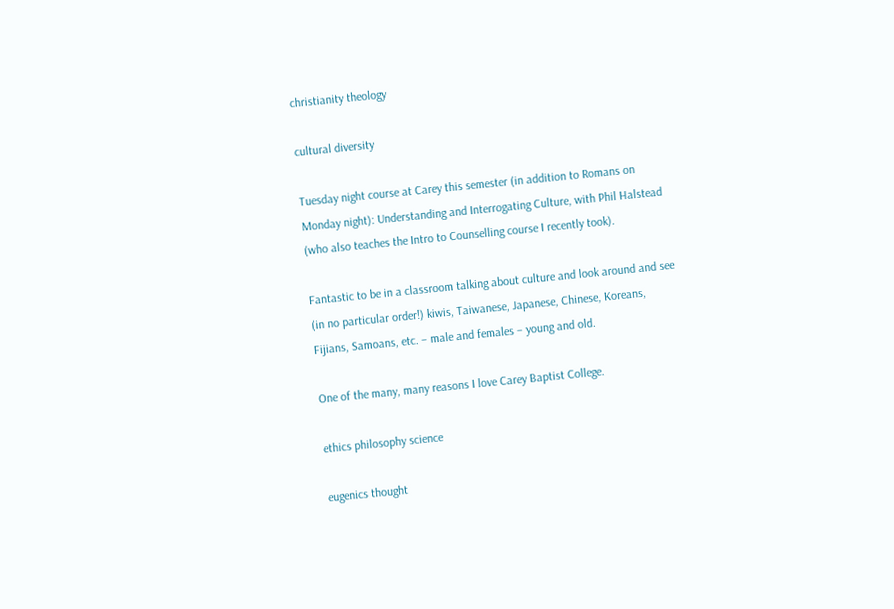christianity theology

cultural diversity

Tuesday night course at Carey this semester (in addition to Romans on Monday night): Understanding and Interrogating Culture, with Phil Halstead (who also teaches the Intro to Counselling course I recently took).

Fantastic to be in a classroom talking about culture and look around and see (in no particular order!) kiwis, Taiwanese, Japanese, Chinese, Koreans, Fijians, Samoans, etc. – male and females – young and old.

One of the many, many reasons I love Carey Baptist College.

ethics philosophy science

eugenics thought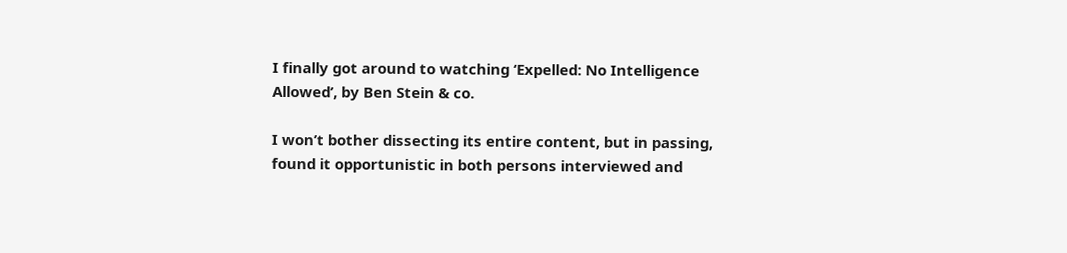I finally got around to watching ‘Expelled: No Intelligence Allowed’, by Ben Stein & co.

I won’t bother dissecting its entire content, but in passing, found it opportunistic in both persons interviewed and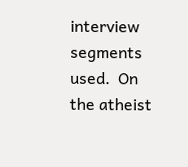interview segments used.  On the atheist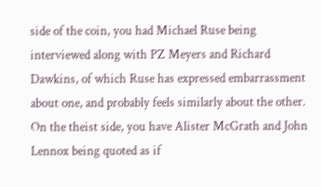side of the coin, you had Michael Ruse being interviewed along with PZ Meyers and Richard Dawkins, of which Ruse has expressed embarrassment about one, and probably feels similarly about the other.  On the theist side, you have Alister McGrath and John Lennox being quoted as if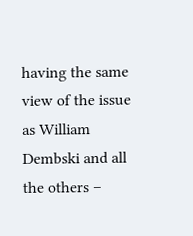having the same view of the issue as William Dembski and all the others –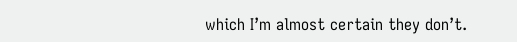which I’m almost certain they don’t.